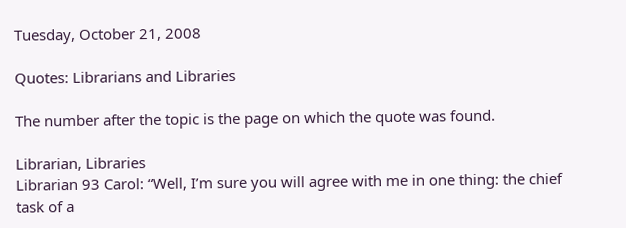Tuesday, October 21, 2008

Quotes: Librarians and Libraries

The number after the topic is the page on which the quote was found.

Librarian, Libraries
Librarian 93 Carol: “Well, I’m sure you will agree with me in one thing: the chief task of a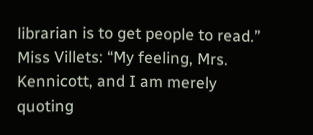librarian is to get people to read.” Miss Villets: “My feeling, Mrs. Kennicott, and I am merely quoting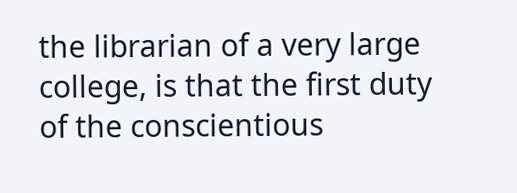the librarian of a very large college, is that the first duty of the conscientious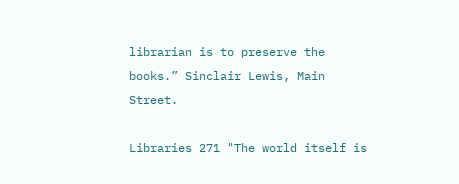librarian is to preserve the books.” Sinclair Lewis, Main Street.

Libraries 271 "The world itself is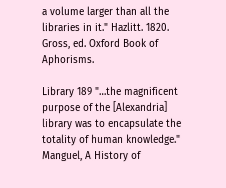a volume larger than all the libraries in it." Hazlitt. 1820. Gross, ed. Oxford Book of Aphorisms.

Library 189 "…the magnificent purpose of the [Alexandria] library was to encapsulate the totality of human knowledge." Manguel, A History of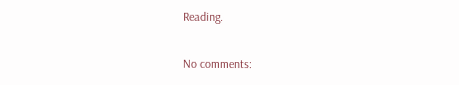Reading.

No comments: